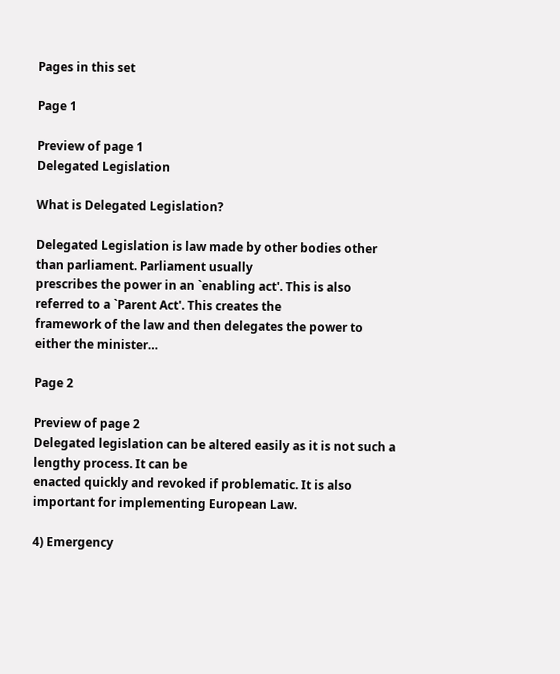Pages in this set

Page 1

Preview of page 1
Delegated Legislation

What is Delegated Legislation?

Delegated Legislation is law made by other bodies other than parliament. Parliament usually
prescribes the power in an `enabling act'. This is also referred to a `Parent Act'. This creates the
framework of the law and then delegates the power to either the minister…

Page 2

Preview of page 2
Delegated legislation can be altered easily as it is not such a lengthy process. It can be
enacted quickly and revoked if problematic. It is also important for implementing European Law.

4) Emergency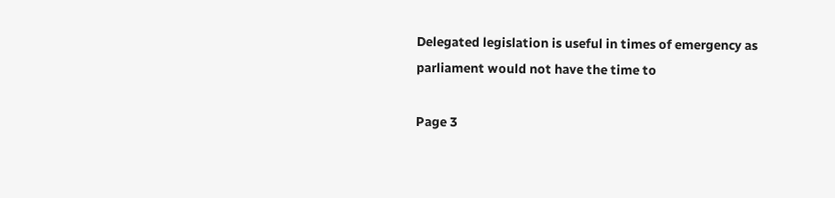Delegated legislation is useful in times of emergency as parliament would not have the time to

Page 3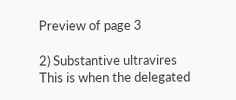Preview of page 3

2) Substantive ultravires
This is when the delegated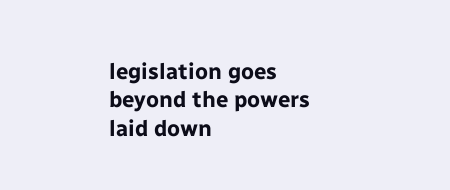legislation goes beyond the powers laid down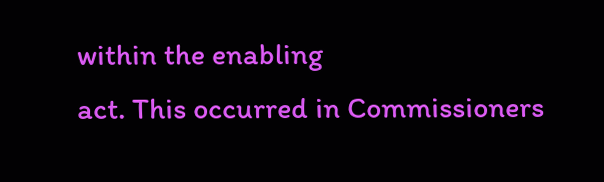within the enabling
act. This occurred in Commissioners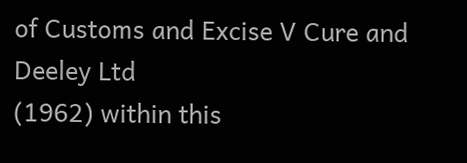of Customs and Excise V Cure and Deeley Ltd
(1962) within this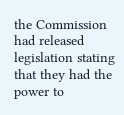the Commission had released legislation stating that they had the power to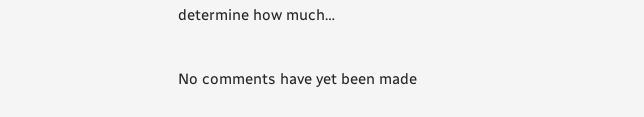determine how much…


No comments have yet been made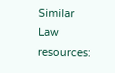Similar Law resources: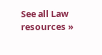See all Law resources »